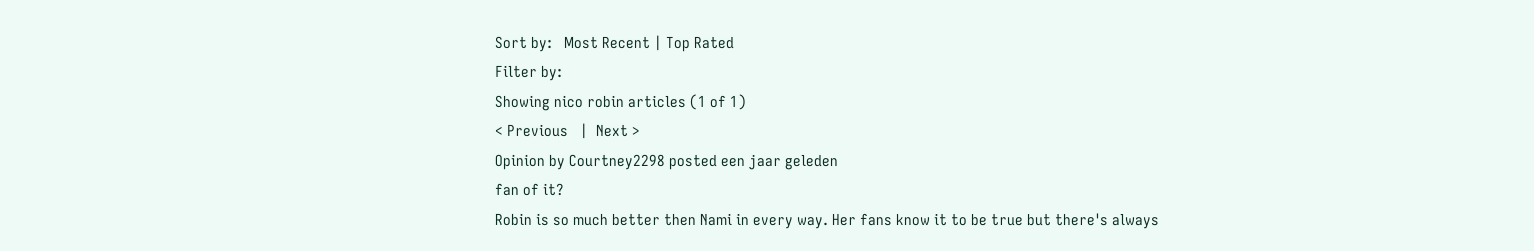Sort by:   Most Recent | Top Rated
Filter by:
Showing nico robin articles (1 of 1)
< Previous   |  Next >
Opinion by Courtney2298 posted een jaar geleden
fan of it?
Robin is so much better then Nami in every way. Her fans know it to be true but there's always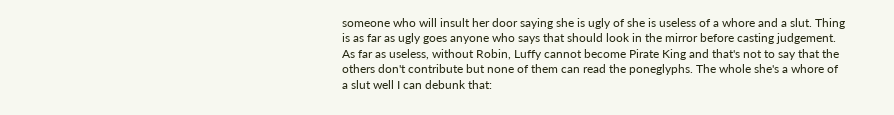someone who will insult her door saying she is ugly of she is useless of a whore and a slut. Thing is as far as ugly goes anyone who says that should look in the mirror before casting judgement. As far as useless, without Robin, Luffy cannot become Pirate King and that's not to say that the others don't contribute but none of them can read the poneglyphs. The whole she's a whore of a slut well I can debunk that: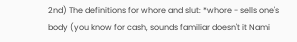2nd) The definitions for whore and slut: *whore - sells one's body (you know for cash, sounds familiar doesn't it Nami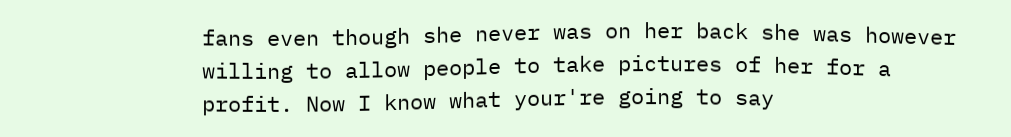fans even though she never was on her back she was however willing to allow people to take pictures of her for a profit. Now I know what your're going to say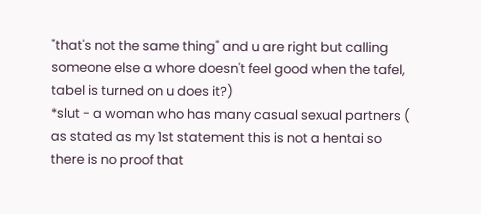"that's not the same thing" and u are right but calling someone else a whore doesn't feel good when the tafel, tabel is turned on u does it?)
*slut - a woman who has many casual sexual partners ( as stated as my 1st statement this is not a hentai so there is no proof that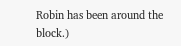Robin has been around the block.)